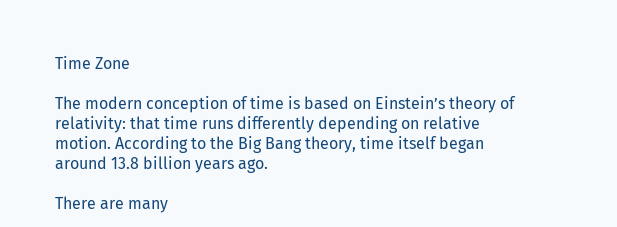Time Zone

The modern conception of time is based on Einstein’s theory of relativity: that time runs differently depending on relative motion. According to the Big Bang theory, time itself began around 13.8 billion years ago.

There are many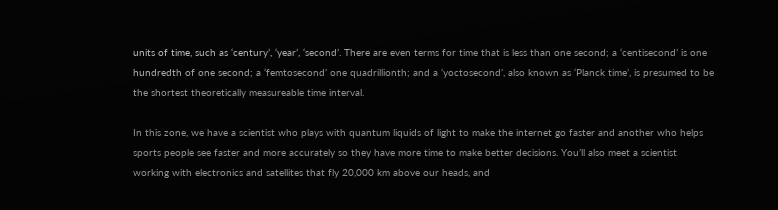units of time, such as ‘century’, ‘year’, ‘second’. There are even terms for time that is less than one second; a ‘centisecond’ is one hundredth of one second; a ‘femtosecond’ one quadrillionth; and a ‘yoctosecond’, also known as ‘Planck time’, is presumed to be the shortest theoretically measureable time interval.

In this zone, we have a scientist who plays with quantum liquids of light to make the internet go faster and another who helps sports people see faster and more accurately so they have more time to make better decisions. You’ll also meet a scientist working with electronics and satellites that fly 20,000 km above our heads, and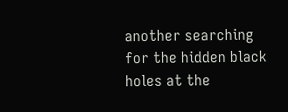another searching for the hidden black holes at the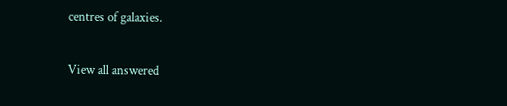centres of galaxies.

View all answered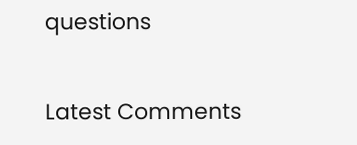questions

Latest Comments